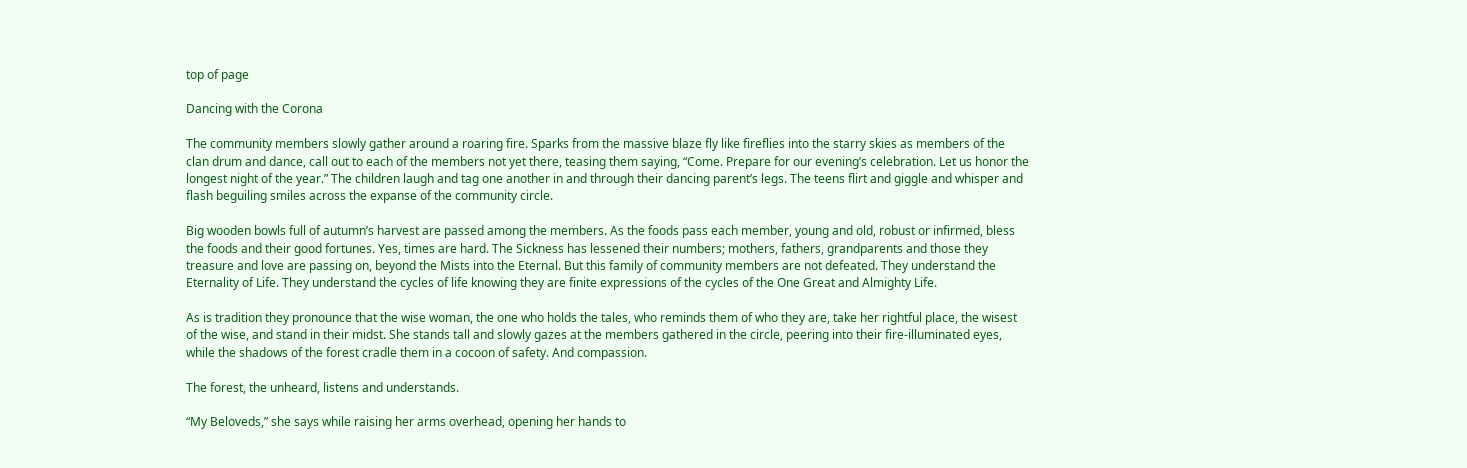top of page

Dancing with the Corona

The community members slowly gather around a roaring fire. Sparks from the massive blaze fly like fireflies into the starry skies as members of the clan drum and dance, call out to each of the members not yet there, teasing them saying, “Come. Prepare for our evening’s celebration. Let us honor the longest night of the year.” The children laugh and tag one another in and through their dancing parent’s legs. The teens flirt and giggle and whisper and flash beguiling smiles across the expanse of the community circle.

Big wooden bowls full of autumn’s harvest are passed among the members. As the foods pass each member, young and old, robust or infirmed, bless the foods and their good fortunes. Yes, times are hard. The Sickness has lessened their numbers; mothers, fathers, grandparents and those they treasure and love are passing on, beyond the Mists into the Eternal. But this family of community members are not defeated. They understand the Eternality of Life. They understand the cycles of life knowing they are finite expressions of the cycles of the One Great and Almighty Life.

As is tradition they pronounce that the wise woman, the one who holds the tales, who reminds them of who they are, take her rightful place, the wisest of the wise, and stand in their midst. She stands tall and slowly gazes at the members gathered in the circle, peering into their fire-illuminated eyes, while the shadows of the forest cradle them in a cocoon of safety. And compassion.

The forest, the unheard, listens and understands.

“My Beloveds,” she says while raising her arms overhead, opening her hands to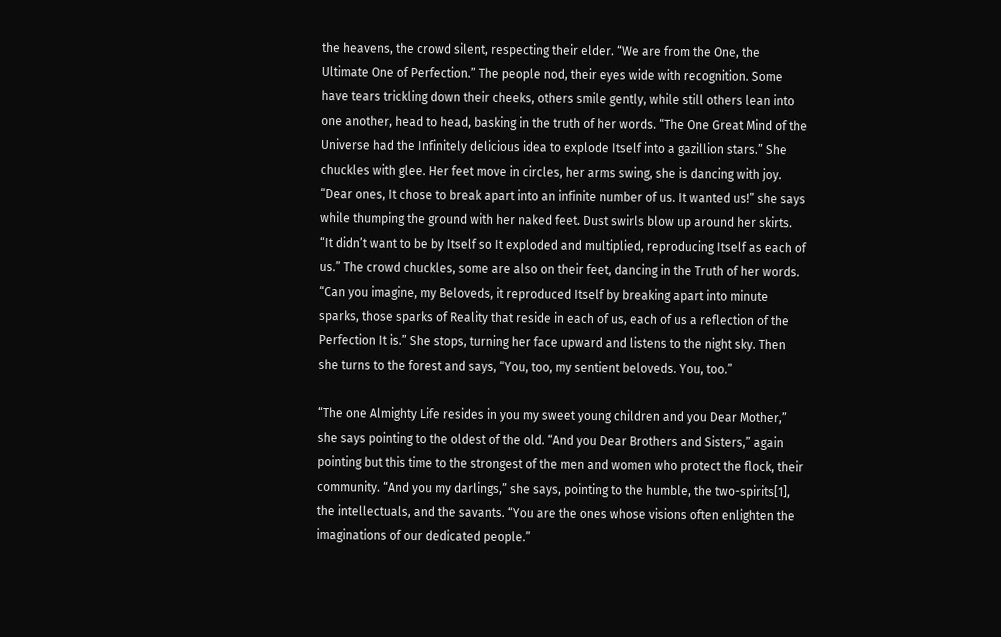the heavens, the crowd silent, respecting their elder. “We are from the One, the Ultimate One of Perfection.” The people nod, their eyes wide with recognition. Some have tears trickling down their cheeks, others smile gently, while still others lean into one another, head to head, basking in the truth of her words. “The One Great Mind of the Universe had the Infinitely delicious idea to explode Itself into a gazillion stars.” She chuckles with glee. Her feet move in circles, her arms swing, she is dancing with joy. “Dear ones, It chose to break apart into an infinite number of us. It wanted us!” she says while thumping the ground with her naked feet. Dust swirls blow up around her skirts. “It didn’t want to be by Itself so It exploded and multiplied, reproducing Itself as each of us.” The crowd chuckles, some are also on their feet, dancing in the Truth of her words. “Can you imagine, my Beloveds, it reproduced Itself by breaking apart into minute sparks, those sparks of Reality that reside in each of us, each of us a reflection of the Perfection It is.” She stops, turning her face upward and listens to the night sky. Then she turns to the forest and says, “You, too, my sentient beloveds. You, too.”

“The one Almighty Life resides in you my sweet young children and you Dear Mother,” she says pointing to the oldest of the old. “And you Dear Brothers and Sisters,” again pointing but this time to the strongest of the men and women who protect the flock, their community. “And you my darlings,” she says, pointing to the humble, the two-spirits[1], the intellectuals, and the savants. “You are the ones whose visions often enlighten the imaginations of our dedicated people.”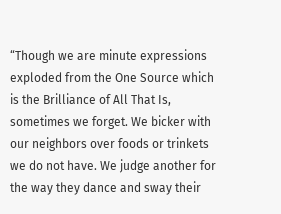“Though we are minute expressions exploded from the One Source which is the Brilliance of All That Is, sometimes we forget. We bicker with our neighbors over foods or trinkets we do not have. We judge another for the way they dance and sway their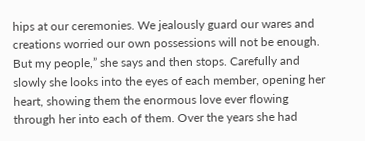hips at our ceremonies. We jealously guard our wares and creations worried our own possessions will not be enough. But my people,” she says and then stops. Carefully and slowly she looks into the eyes of each member, opening her heart, showing them the enormous love ever flowing through her into each of them. Over the years she had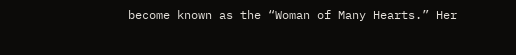become known as the “Woman of Many Hearts.” Her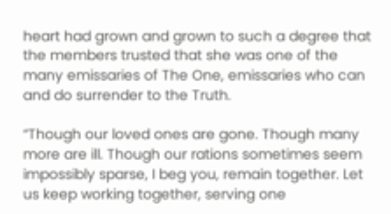heart had grown and grown to such a degree that the members trusted that she was one of the many emissaries of The One, emissaries who can and do surrender to the Truth.

“Though our loved ones are gone. Though many more are ill. Though our rations sometimes seem impossibly sparse, I beg you, remain together. Let us keep working together, serving one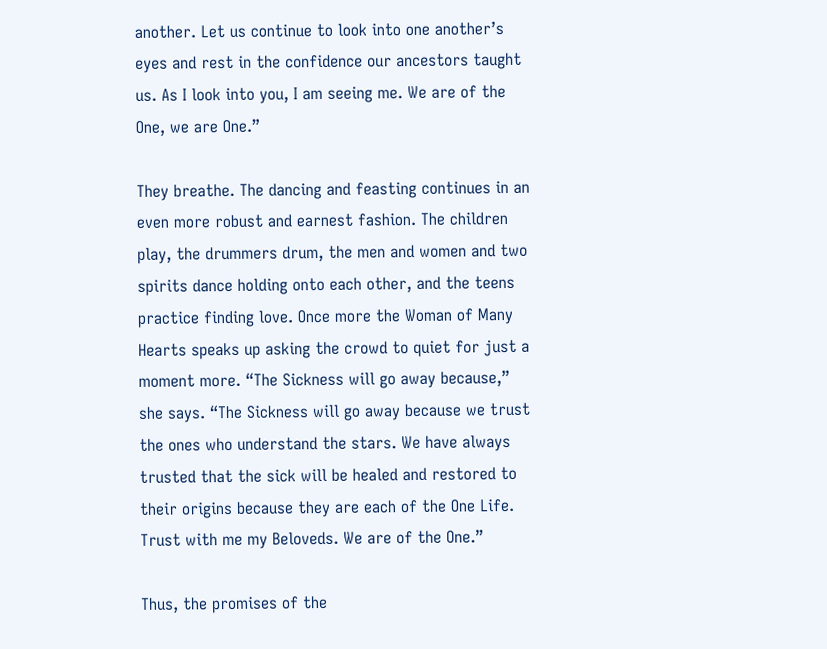another. Let us continue to look into one another’s eyes and rest in the confidence our ancestors taught us. As I look into you, I am seeing me. We are of the One, we are One.”

They breathe. The dancing and feasting continues in an even more robust and earnest fashion. The children play, the drummers drum, the men and women and two spirits dance holding onto each other, and the teens practice finding love. Once more the Woman of Many Hearts speaks up asking the crowd to quiet for just a moment more. “The Sickness will go away because,” she says. “The Sickness will go away because we trust the ones who understand the stars. We have always trusted that the sick will be healed and restored to their origins because they are each of the One Life. Trust with me my Beloveds. We are of the One.”

Thus, the promises of the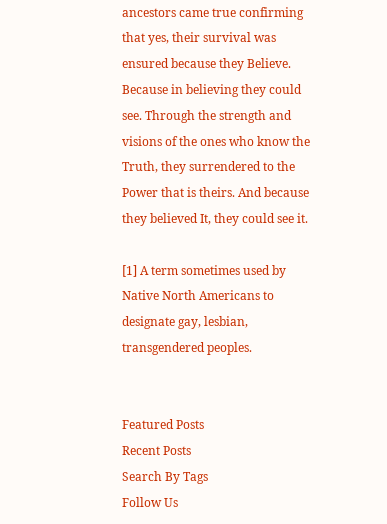ancestors came true confirming that yes, their survival was ensured because they Believe. Because in believing they could see. Through the strength and visions of the ones who know the Truth, they surrendered to the Power that is theirs. And because they believed It, they could see it.

[1] A term sometimes used by Native North Americans to designate gay, lesbian, transgendered peoples.


Featured Posts
Recent Posts
Search By Tags
Follow Us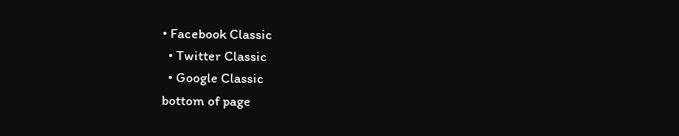• Facebook Classic
  • Twitter Classic
  • Google Classic
bottom of page